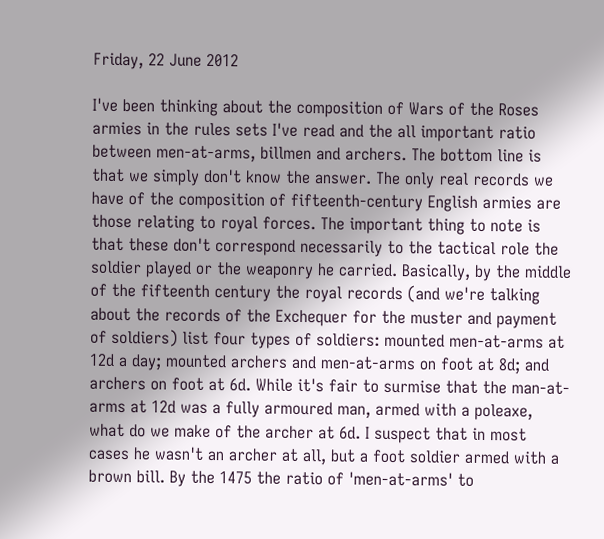Friday, 22 June 2012

I've been thinking about the composition of Wars of the Roses armies in the rules sets I've read and the all important ratio between men-at-arms, billmen and archers. The bottom line is that we simply don't know the answer. The only real records we have of the composition of fifteenth-century English armies are those relating to royal forces. The important thing to note is that these don't correspond necessarily to the tactical role the soldier played or the weaponry he carried. Basically, by the middle of the fifteenth century the royal records (and we're talking about the records of the Exchequer for the muster and payment of soldiers) list four types of soldiers: mounted men-at-arms at 12d a day; mounted archers and men-at-arms on foot at 8d; and archers on foot at 6d. While it's fair to surmise that the man-at-arms at 12d was a fully armoured man, armed with a poleaxe, what do we make of the archer at 6d. I suspect that in most cases he wasn't an archer at all, but a foot soldier armed with a brown bill. By the 1475 the ratio of 'men-at-arms' to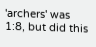'archers' was 1:8, but did this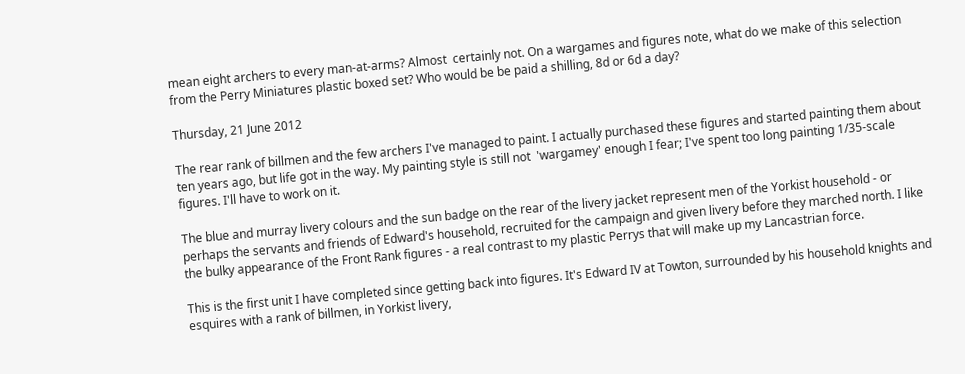mean eight archers to every man-at-arms? Almost  certainly not. On a wargames and figures note, what do we make of this selection from the Perry Miniatures plastic boxed set? Who would be be paid a shilling, 8d or 6d a day?

Thursday, 21 June 2012

The rear rank of billmen and the few archers I've managed to paint. I actually purchased these figures and started painting them about ten years ago, but life got in the way. My painting style is still not  'wargamey' enough I fear; I've spent too long painting 1/35-scale figures. I'll have to work on it.

The blue and murray livery colours and the sun badge on the rear of the livery jacket represent men of the Yorkist household - or perhaps the servants and friends of Edward's household, recruited for the campaign and given livery before they marched north. I like the bulky appearance of the Front Rank figures - a real contrast to my plastic Perrys that will make up my Lancastrian force.

This is the first unit I have completed since getting back into figures. It's Edward IV at Towton, surrounded by his household knights and esquires with a rank of billmen, in Yorkist livery,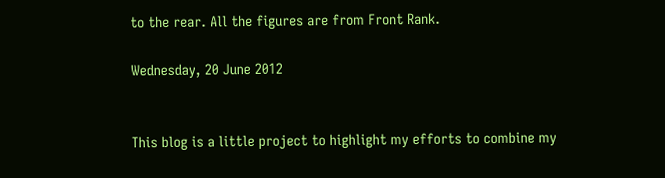to the rear. All the figures are from Front Rank.

Wednesday, 20 June 2012


This blog is a little project to highlight my efforts to combine my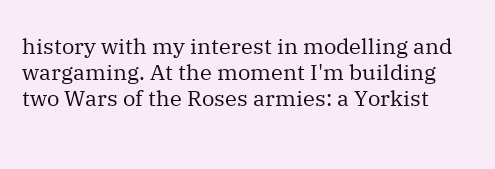history with my interest in modelling and wargaming. At the moment I'm building two Wars of the Roses armies: a Yorkist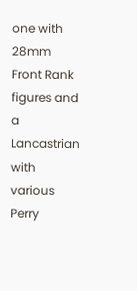one with 28mm Front Rank figures and a Lancastrian with various Perry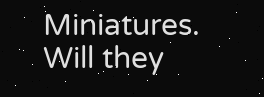Miniatures. Will they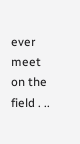ever meet on the field . ..